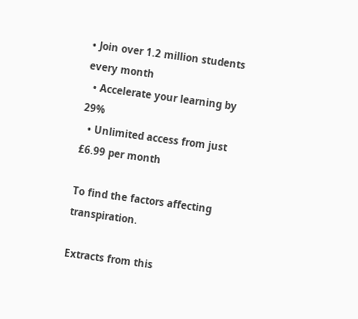• Join over 1.2 million students every month
  • Accelerate your learning by 29%
  • Unlimited access from just £6.99 per month

To find the factors affecting transpiration.

Extracts from this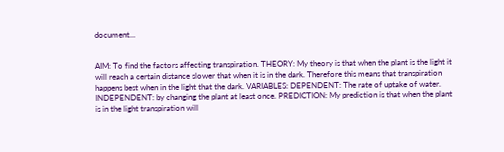document...


AIM: To find the factors affecting transpiration. THEORY: My theory is that when the plant is the light it will reach a certain distance slower that when it is in the dark. Therefore this means that transpiration happens best when in the light that the dark. VARIABLES: DEPENDENT: The rate of uptake of water. INDEPENDENT: by changing the plant at least once. PREDICTION: My prediction is that when the plant is in the light transpiration will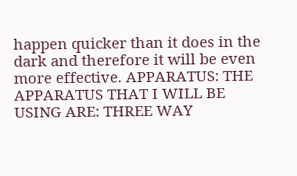happen quicker than it does in the dark and therefore it will be even more effective. APPARATUS: THE APPARATUS THAT I WILL BE USING ARE: THREE WAY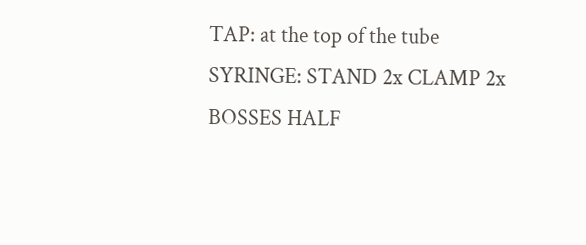TAP: at the top of the tube SYRINGE: STAND 2x CLAMP 2x BOSSES HALF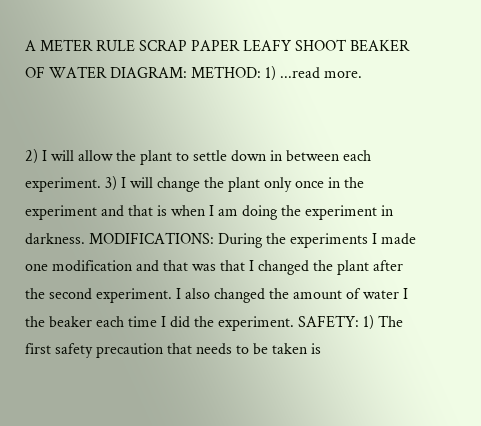A METER RULE SCRAP PAPER LEAFY SHOOT BEAKER OF WATER DIAGRAM: METHOD: 1) ...read more.


2) I will allow the plant to settle down in between each experiment. 3) I will change the plant only once in the experiment and that is when I am doing the experiment in darkness. MODIFICATIONS: During the experiments I made one modification and that was that I changed the plant after the second experiment. I also changed the amount of water I the beaker each time I did the experiment. SAFETY: 1) The first safety precaution that needs to be taken is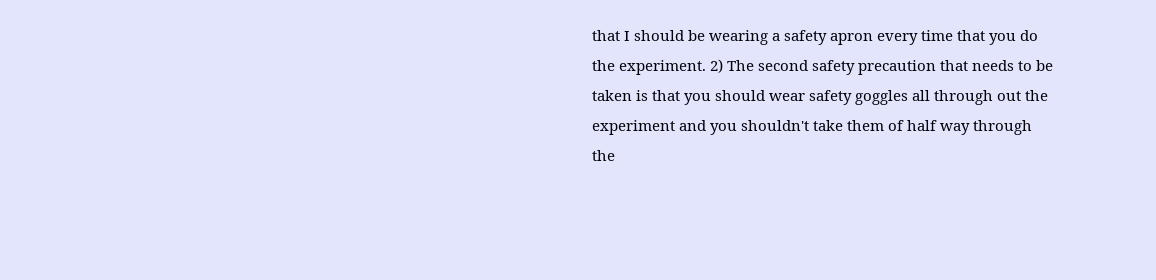that I should be wearing a safety apron every time that you do the experiment. 2) The second safety precaution that needs to be taken is that you should wear safety goggles all through out the experiment and you shouldn't take them of half way through the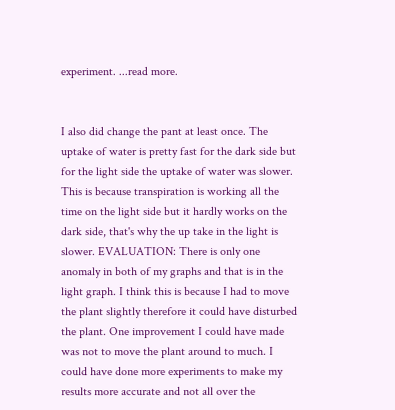experiment. ...read more.


I also did change the pant at least once. The uptake of water is pretty fast for the dark side but for the light side the uptake of water was slower. This is because transpiration is working all the time on the light side but it hardly works on the dark side, that's why the up take in the light is slower. EVALUATION: There is only one anomaly in both of my graphs and that is in the light graph. I think this is because I had to move the plant slightly therefore it could have disturbed the plant. One improvement I could have made was not to move the plant around to much. I could have done more experiments to make my results more accurate and not all over the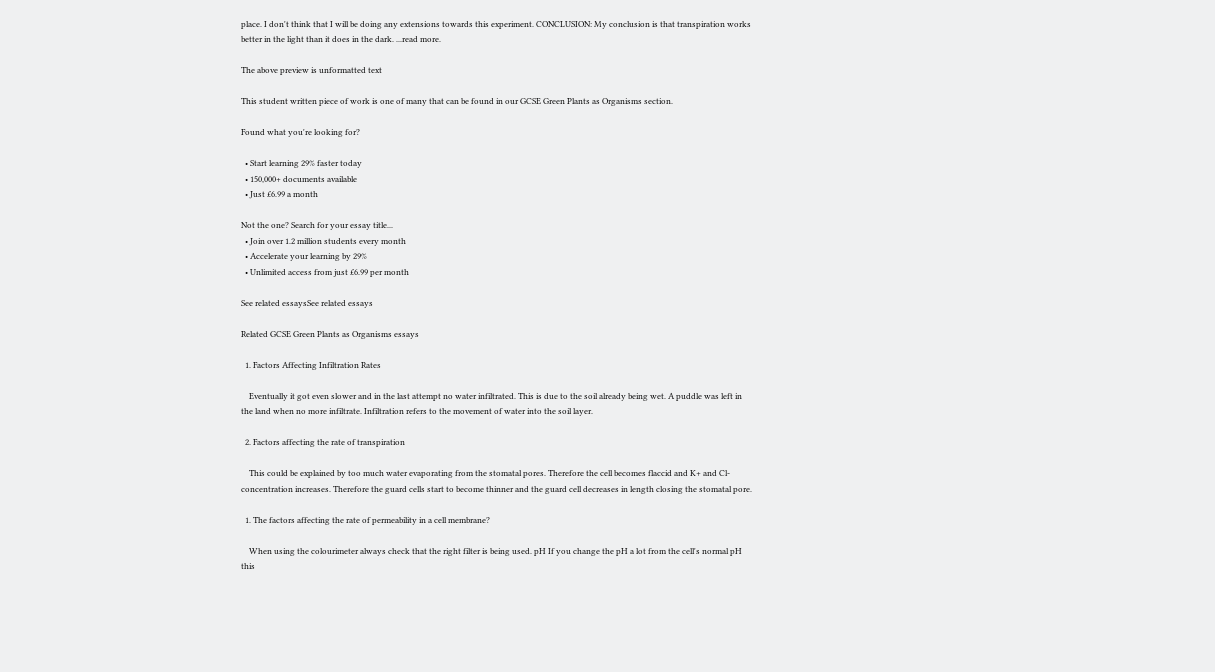place. I don't think that I will be doing any extensions towards this experiment. CONCLUSION: My conclusion is that transpiration works better in the light than it does in the dark. ...read more.

The above preview is unformatted text

This student written piece of work is one of many that can be found in our GCSE Green Plants as Organisms section.

Found what you're looking for?

  • Start learning 29% faster today
  • 150,000+ documents available
  • Just £6.99 a month

Not the one? Search for your essay title...
  • Join over 1.2 million students every month
  • Accelerate your learning by 29%
  • Unlimited access from just £6.99 per month

See related essaysSee related essays

Related GCSE Green Plants as Organisms essays

  1. Factors Affecting Infiltration Rates

    Eventually it got even slower and in the last attempt no water infiltrated. This is due to the soil already being wet. A puddle was left in the land when no more infiltrate. Infiltration refers to the movement of water into the soil layer.

  2. Factors affecting the rate of transpiration

    This could be explained by too much water evaporating from the stomatal pores. Therefore the cell becomes flaccid and K+ and Cl- concentration increases. Therefore the guard cells start to become thinner and the guard cell decreases in length closing the stomatal pore.

  1. The factors affecting the rate of permeability in a cell membrane?

    When using the colourimeter always check that the right filter is being used. pH If you change the pH a lot from the cell's normal pH this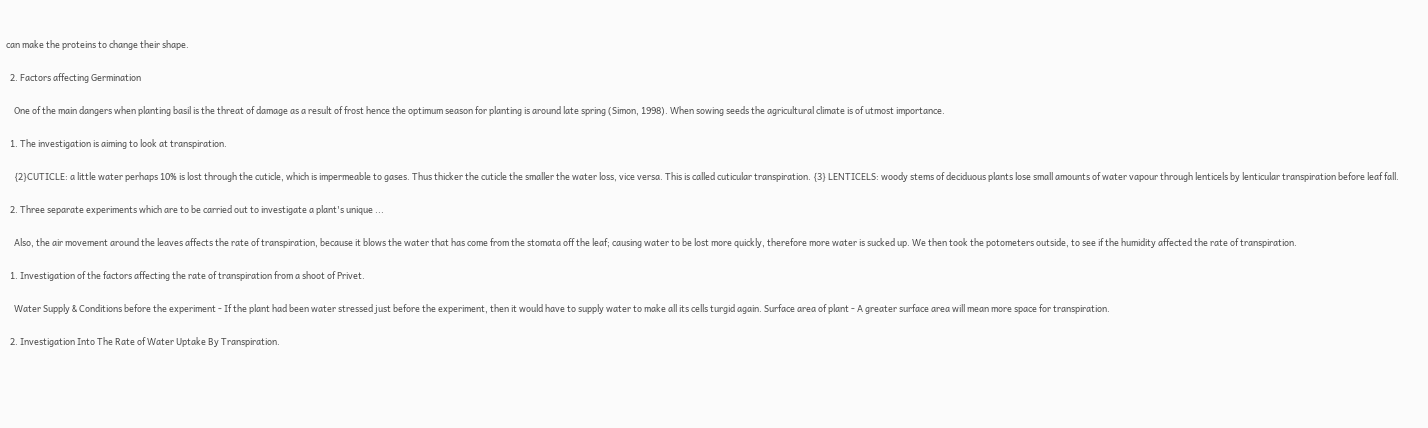can make the proteins to change their shape.

  2. Factors affecting Germination

    One of the main dangers when planting basil is the threat of damage as a result of frost hence the optimum season for planting is around late spring (Simon, 1998). When sowing seeds the agricultural climate is of utmost importance.

  1. The investigation is aiming to look at transpiration.

    {2}CUTICLE: a little water perhaps 10% is lost through the cuticle, which is impermeable to gases. Thus thicker the cuticle the smaller the water loss, vice versa. This is called cuticular transpiration. {3} LENTICELS: woody stems of deciduous plants lose small amounts of water vapour through lenticels by lenticular transpiration before leaf fall.

  2. Three separate experiments which are to be carried out to investigate a plant's unique ...

    Also, the air movement around the leaves affects the rate of transpiration, because it blows the water that has come from the stomata off the leaf; causing water to be lost more quickly, therefore more water is sucked up. We then took the potometers outside, to see if the humidity affected the rate of transpiration.

  1. Investigation of the factors affecting the rate of transpiration from a shoot of Privet.

    Water Supply & Conditions before the experiment - If the plant had been water stressed just before the experiment, then it would have to supply water to make all its cells turgid again. Surface area of plant - A greater surface area will mean more space for transpiration.

  2. Investigation Into The Rate of Water Uptake By Transpiration.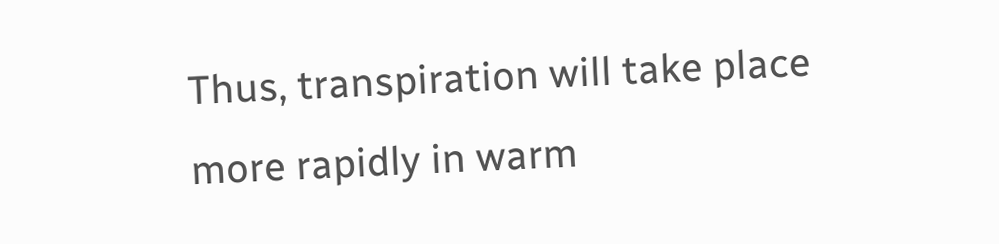Thus, transpiration will take place more rapidly in warm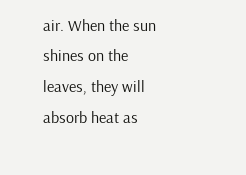air. When the sun shines on the leaves, they will absorb heat as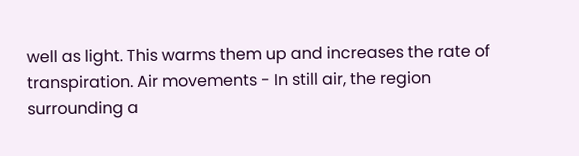well as light. This warms them up and increases the rate of transpiration. Air movements - In still air, the region surrounding a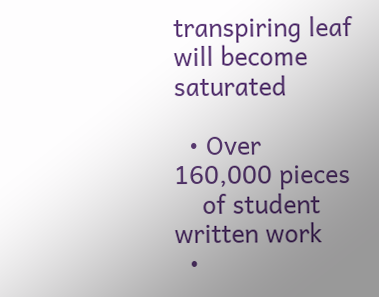transpiring leaf will become saturated

  • Over 160,000 pieces
    of student written work
  •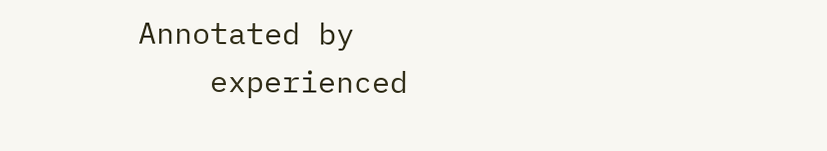Annotated by
    experienced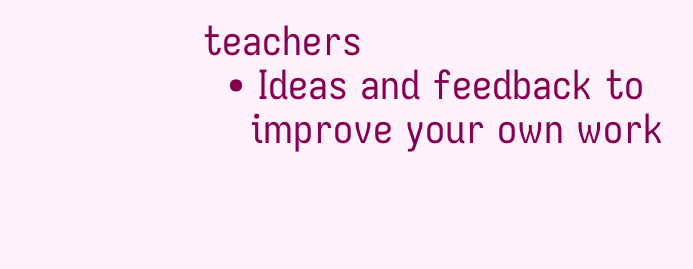teachers
  • Ideas and feedback to
    improve your own work